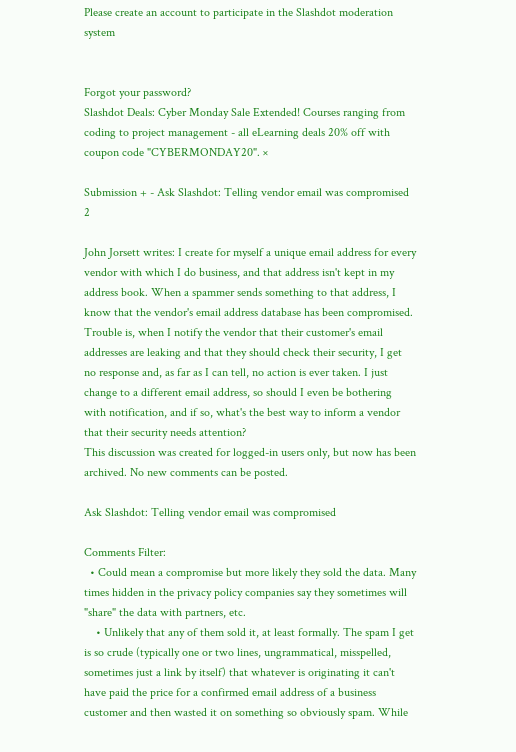Please create an account to participate in the Slashdot moderation system


Forgot your password?
Slashdot Deals: Cyber Monday Sale Extended! Courses ranging from coding to project management - all eLearning deals 20% off with coupon code "CYBERMONDAY20". ×

Submission + - Ask Slashdot: Telling vendor email was compromised 2

John Jorsett writes: I create for myself a unique email address for every vendor with which I do business, and that address isn't kept in my address book. When a spammer sends something to that address, I know that the vendor's email address database has been compromised. Trouble is, when I notify the vendor that their customer's email addresses are leaking and that they should check their security, I get no response and, as far as I can tell, no action is ever taken. I just change to a different email address, so should I even be bothering with notification, and if so, what's the best way to inform a vendor that their security needs attention?
This discussion was created for logged-in users only, but now has been archived. No new comments can be posted.

Ask Slashdot: Telling vendor email was compromised

Comments Filter:
  • Could mean a compromise but more likely they sold the data. Many times hidden in the privacy policy companies say they sometimes will "share" the data with partners, etc.
    • Unlikely that any of them sold it, at least formally. The spam I get is so crude (typically one or two lines, ungrammatical, misspelled, sometimes just a link by itself) that whatever is originating it can't have paid the price for a confirmed email address of a business customer and then wasted it on something so obviously spam. While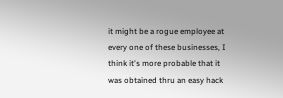it might be a rogue employee at every one of these businesses, I think it's more probable that it was obtained thru an easy hack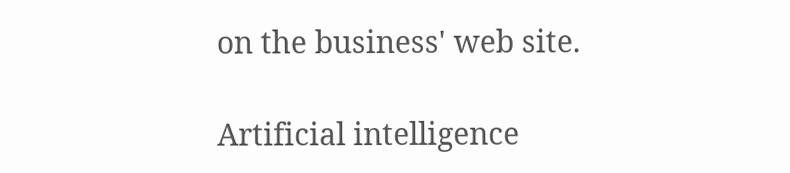on the business' web site.

Artificial intelligence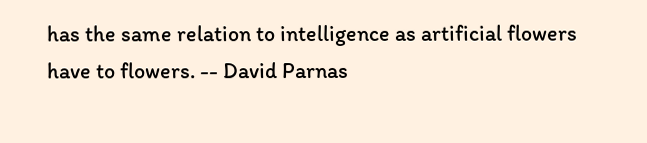has the same relation to intelligence as artificial flowers have to flowers. -- David Parnas